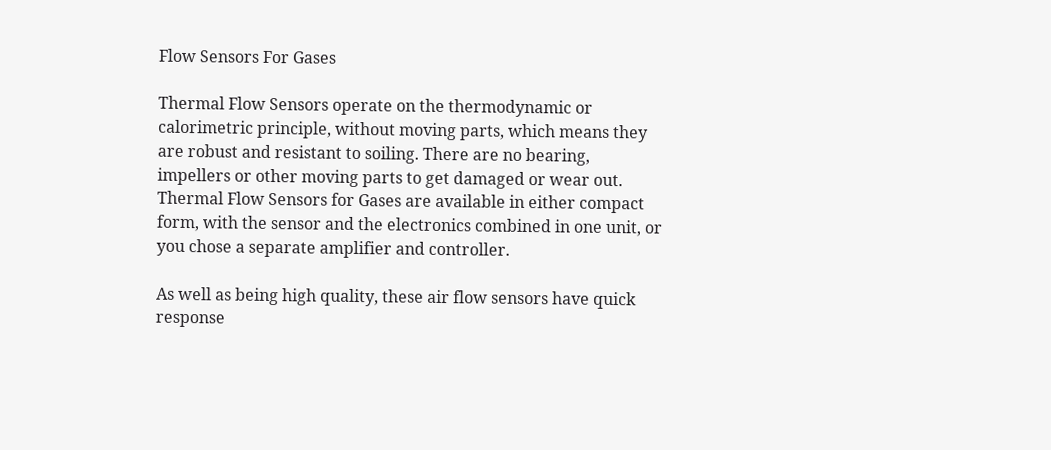Flow Sensors For Gases

Thermal Flow Sensors operate on the thermodynamic or calorimetric principle, without moving parts, which means they are robust and resistant to soiling. There are no bearing, impellers or other moving parts to get damaged or wear out. Thermal Flow Sensors for Gases are available in either compact form, with the sensor and the electronics combined in one unit, or you chose a separate amplifier and controller.

As well as being high quality, these air flow sensors have quick response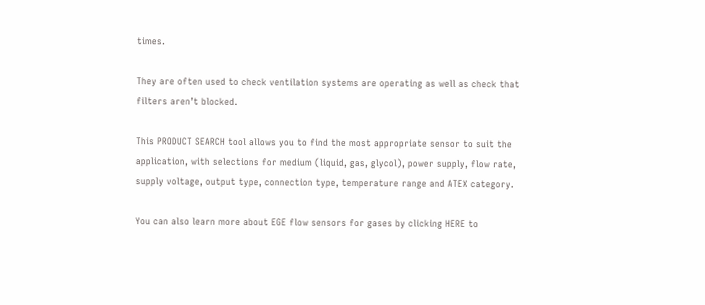times.

They are often used to check ventilation systems are operating as well as check that filters aren’t blocked.

This PRODUCT SEARCH tool allows you to find the most appropriate sensor to suit the application, with selections for medium (liquid, gas, glycol), power supply, flow rate, supply voltage, output type, connection type, temperature range and ATEX category.

You can also learn more about EGE flow sensors for gases by clicking HERE to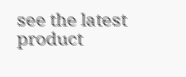see the latest product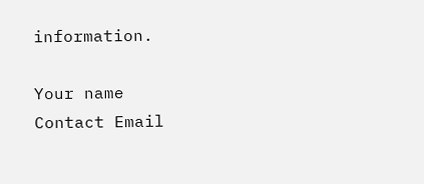information.

Your name
Contact Email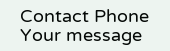Contact Phone
Your message